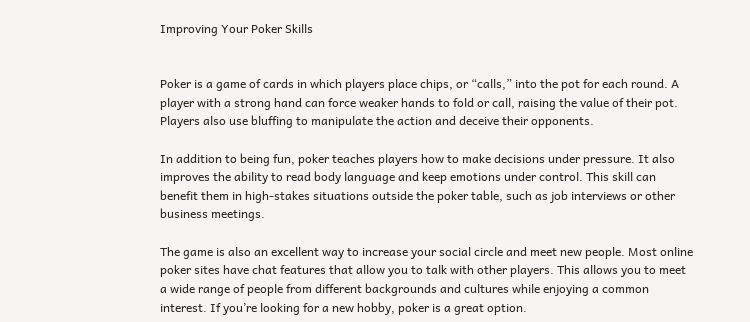Improving Your Poker Skills


Poker is a game of cards in which players place chips, or “calls,” into the pot for each round. A player with a strong hand can force weaker hands to fold or call, raising the value of their pot. Players also use bluffing to manipulate the action and deceive their opponents.

In addition to being fun, poker teaches players how to make decisions under pressure. It also improves the ability to read body language and keep emotions under control. This skill can benefit them in high-stakes situations outside the poker table, such as job interviews or other business meetings.

The game is also an excellent way to increase your social circle and meet new people. Most online poker sites have chat features that allow you to talk with other players. This allows you to meet a wide range of people from different backgrounds and cultures while enjoying a common interest. If you’re looking for a new hobby, poker is a great option.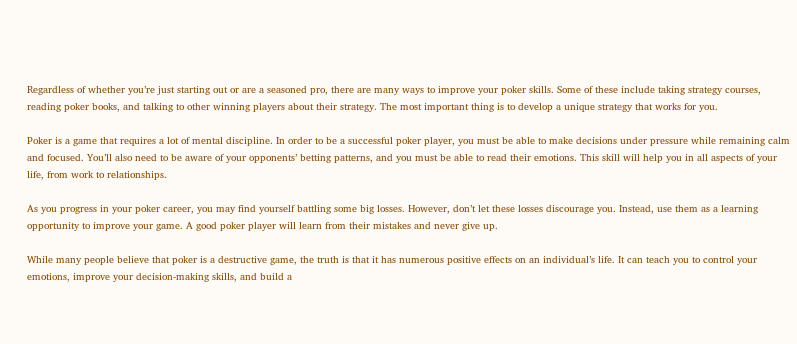Regardless of whether you’re just starting out or are a seasoned pro, there are many ways to improve your poker skills. Some of these include taking strategy courses, reading poker books, and talking to other winning players about their strategy. The most important thing is to develop a unique strategy that works for you.

Poker is a game that requires a lot of mental discipline. In order to be a successful poker player, you must be able to make decisions under pressure while remaining calm and focused. You’ll also need to be aware of your opponents’ betting patterns, and you must be able to read their emotions. This skill will help you in all aspects of your life, from work to relationships.

As you progress in your poker career, you may find yourself battling some big losses. However, don’t let these losses discourage you. Instead, use them as a learning opportunity to improve your game. A good poker player will learn from their mistakes and never give up.

While many people believe that poker is a destructive game, the truth is that it has numerous positive effects on an individual’s life. It can teach you to control your emotions, improve your decision-making skills, and build a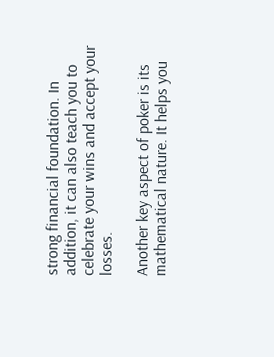strong financial foundation. In addition, it can also teach you to celebrate your wins and accept your losses.

Another key aspect of poker is its mathematical nature. It helps you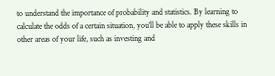to understand the importance of probability and statistics. By learning to calculate the odds of a certain situation, you’ll be able to apply these skills in other areas of your life, such as investing and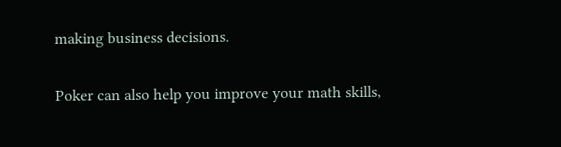making business decisions.

Poker can also help you improve your math skills,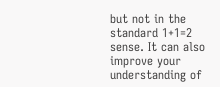but not in the standard 1+1=2 sense. It can also improve your understanding of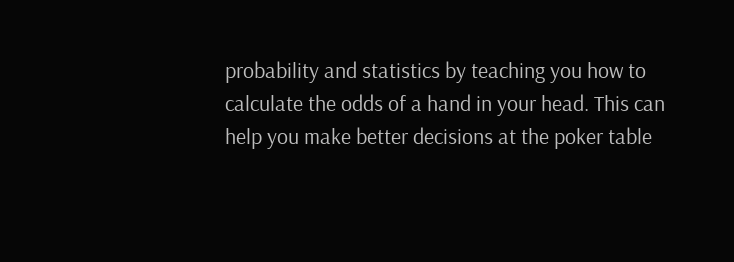probability and statistics by teaching you how to calculate the odds of a hand in your head. This can help you make better decisions at the poker table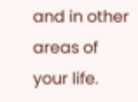and in other areas of your life.